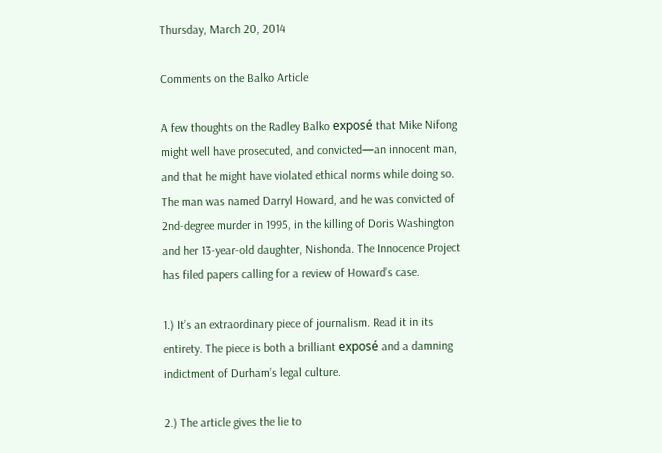Thursday, March 20, 2014

Comments on the Balko Article

A few thoughts on the Radley Balko exposé that Mike Nifong might well have prosecuted, and convicted—an innocent man, and that he might have violated ethical norms while doing so. The man was named Darryl Howard, and he was convicted of 2nd-degree murder in 1995, in the killing of Doris Washington and her 13-year-old daughter, Nishonda. The Innocence Project has filed papers calling for a review of Howard’s case.

1.) It’s an extraordinary piece of journalism. Read it in its entirety. The piece is both a brilliant exposé and a damning indictment of Durham’s legal culture.

2.) The article gives the lie to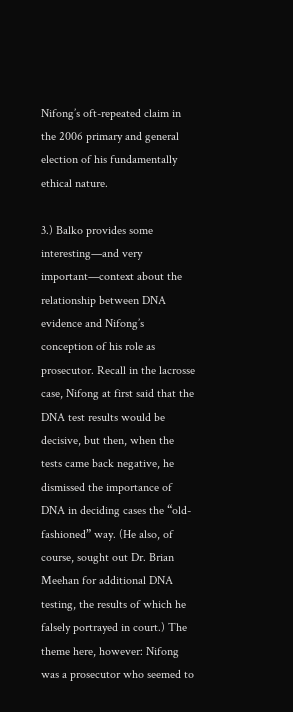Nifong’s oft-repeated claim in the 2006 primary and general election of his fundamentally ethical nature.

3.) Balko provides some interesting—and very important—context about the relationship between DNA evidence and Nifong’s conception of his role as prosecutor. Recall in the lacrosse case, Nifong at first said that the DNA test results would be decisive, but then, when the tests came back negative, he dismissed the importance of DNA in deciding cases the “old-fashioned” way. (He also, of course, sought out Dr. Brian Meehan for additional DNA testing, the results of which he falsely portrayed in court.) The theme here, however: Nifong was a prosecutor who seemed to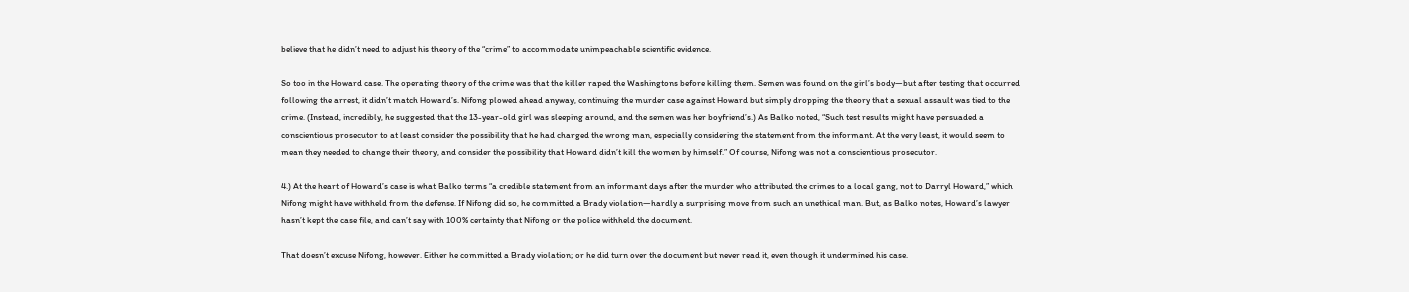believe that he didn’t need to adjust his theory of the “crime” to accommodate unimpeachable scientific evidence.

So too in the Howard case. The operating theory of the crime was that the killer raped the Washingtons before killing them. Semen was found on the girl’s body—but after testing that occurred following the arrest, it didn’t match Howard’s. Nifong plowed ahead anyway, continuing the murder case against Howard but simply dropping the theory that a sexual assault was tied to the crime. (Instead, incredibly, he suggested that the 13-year-old girl was sleeping around, and the semen was her boyfriend’s.) As Balko noted, “Such test results might have persuaded a conscientious prosecutor to at least consider the possibility that he had charged the wrong man, especially considering the statement from the informant. At the very least, it would seem to mean they needed to change their theory, and consider the possibility that Howard didn’t kill the women by himself.” Of course, Nifong was not a conscientious prosecutor.

4.) At the heart of Howard’s case is what Balko terms “a credible statement from an informant days after the murder who attributed the crimes to a local gang, not to Darryl Howard,” which Nifong might have withheld from the defense. If Nifong did so, he committed a Brady violation—hardly a surprising move from such an unethical man. But, as Balko notes, Howard’s lawyer hasn’t kept the case file, and can’t say with 100% certainty that Nifong or the police withheld the document.

That doesn’t excuse Nifong, however. Either he committed a Brady violation; or he did turn over the document but never read it, even though it undermined his case.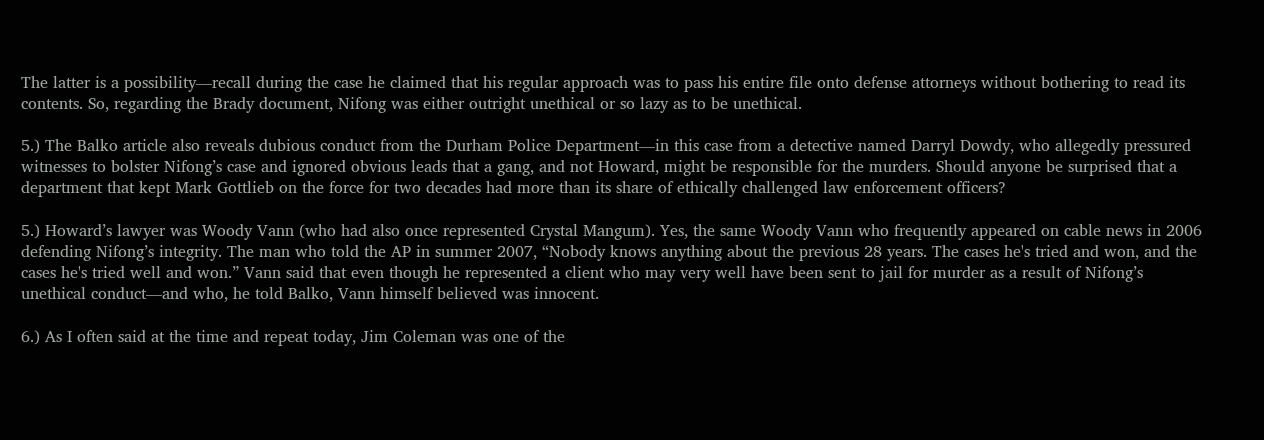The latter is a possibility—recall during the case he claimed that his regular approach was to pass his entire file onto defense attorneys without bothering to read its contents. So, regarding the Brady document, Nifong was either outright unethical or so lazy as to be unethical.

5.) The Balko article also reveals dubious conduct from the Durham Police Department—in this case from a detective named Darryl Dowdy, who allegedly pressured witnesses to bolster Nifong’s case and ignored obvious leads that a gang, and not Howard, might be responsible for the murders. Should anyone be surprised that a department that kept Mark Gottlieb on the force for two decades had more than its share of ethically challenged law enforcement officers?

5.) Howard’s lawyer was Woody Vann (who had also once represented Crystal Mangum). Yes, the same Woody Vann who frequently appeared on cable news in 2006 defending Nifong’s integrity. The man who told the AP in summer 2007, “Nobody knows anything about the previous 28 years. The cases he's tried and won, and the cases he's tried well and won.” Vann said that even though he represented a client who may very well have been sent to jail for murder as a result of Nifong’s unethical conduct—and who, he told Balko, Vann himself believed was innocent.

6.) As I often said at the time and repeat today, Jim Coleman was one of the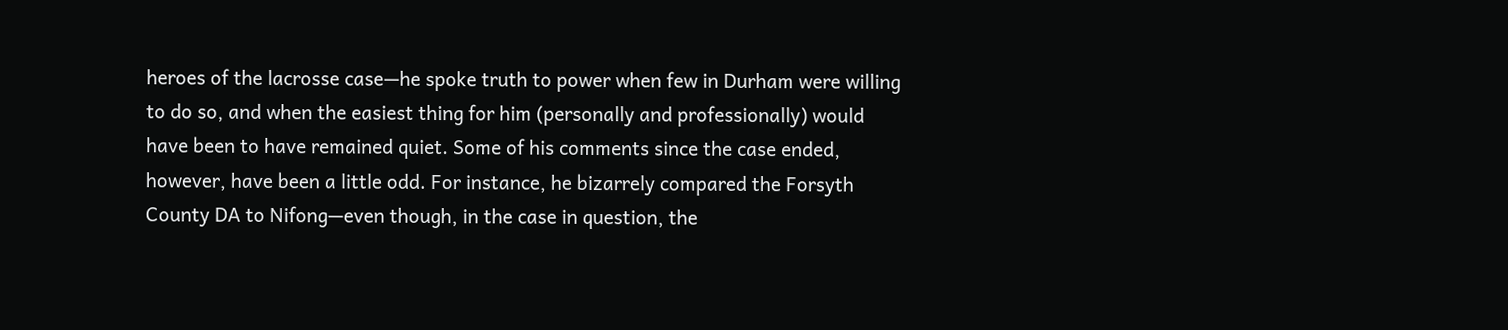heroes of the lacrosse case—he spoke truth to power when few in Durham were willing to do so, and when the easiest thing for him (personally and professionally) would have been to have remained quiet. Some of his comments since the case ended, however, have been a little odd. For instance, he bizarrely compared the Forsyth County DA to Nifong—even though, in the case in question, the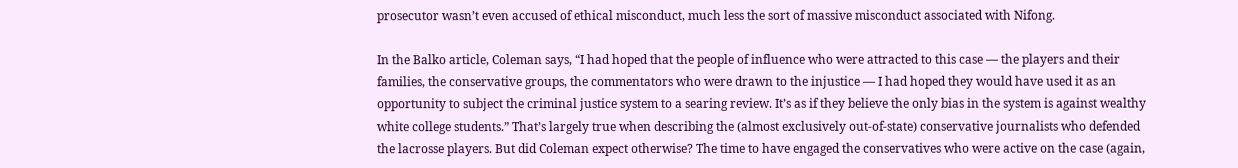prosecutor wasn’t even accused of ethical misconduct, much less the sort of massive misconduct associated with Nifong.

In the Balko article, Coleman says, “I had hoped that the people of influence who were attracted to this case — the players and their families, the conservative groups, the commentators who were drawn to the injustice — I had hoped they would have used it as an opportunity to subject the criminal justice system to a searing review. It’s as if they believe the only bias in the system is against wealthy white college students.” That’s largely true when describing the (almost exclusively out-of-state) conservative journalists who defended the lacrosse players. But did Coleman expect otherwise? The time to have engaged the conservatives who were active on the case (again,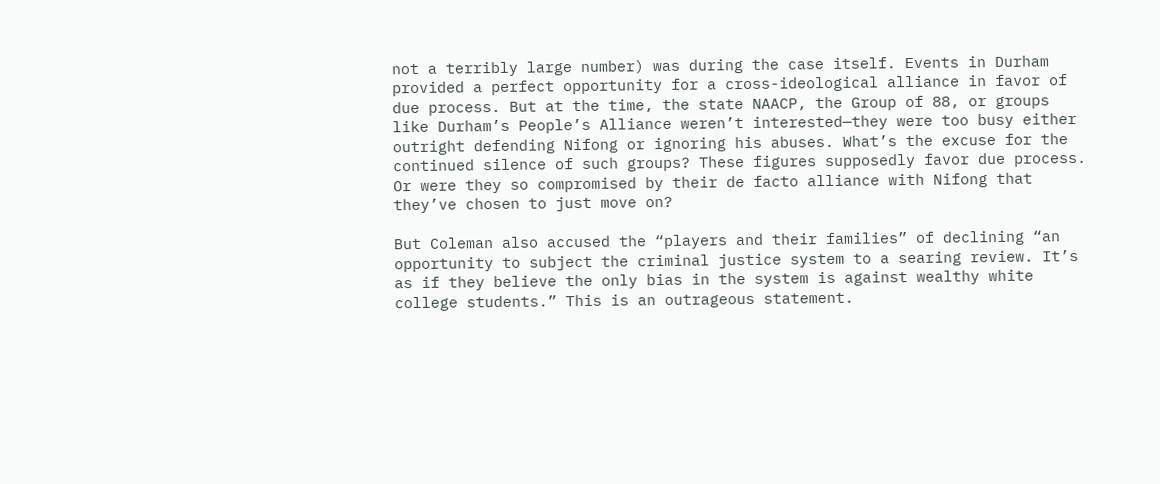not a terribly large number) was during the case itself. Events in Durham provided a perfect opportunity for a cross-ideological alliance in favor of due process. But at the time, the state NAACP, the Group of 88, or groups like Durham’s People’s Alliance weren’t interested—they were too busy either outright defending Nifong or ignoring his abuses. What’s the excuse for the continued silence of such groups? These figures supposedly favor due process. Or were they so compromised by their de facto alliance with Nifong that they’ve chosen to just move on?

But Coleman also accused the “players and their families” of declining “an opportunity to subject the criminal justice system to a searing review. It’s as if they believe the only bias in the system is against wealthy white college students.” This is an outrageous statement.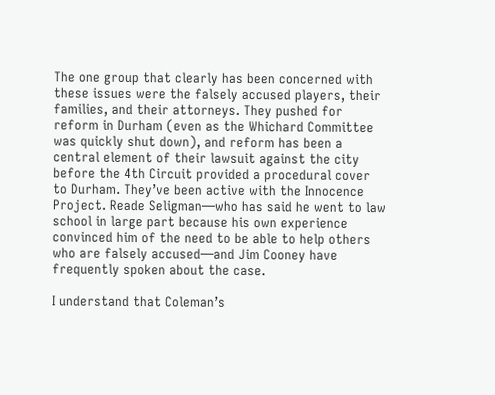The one group that clearly has been concerned with these issues were the falsely accused players, their families, and their attorneys. They pushed for reform in Durham (even as the Whichard Committee was quickly shut down), and reform has been a central element of their lawsuit against the city before the 4th Circuit provided a procedural cover to Durham. They’ve been active with the Innocence Project. Reade Seligman—who has said he went to law school in large part because his own experience convinced him of the need to be able to help others who are falsely accused—and Jim Cooney have frequently spoken about the case.

I understand that Coleman’s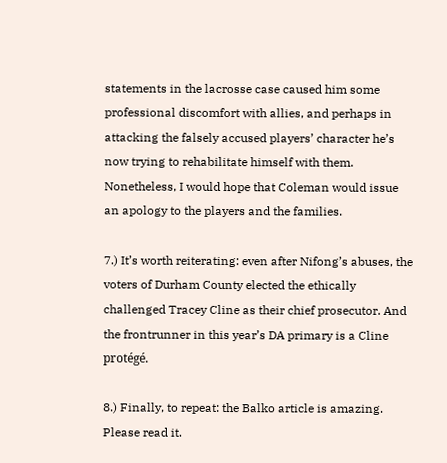statements in the lacrosse case caused him some professional discomfort with allies, and perhaps in attacking the falsely accused players’ character he’s now trying to rehabilitate himself with them. Nonetheless, I would hope that Coleman would issue an apology to the players and the families.

7.) It’s worth reiterating: even after Nifong’s abuses, the voters of Durham County elected the ethically challenged Tracey Cline as their chief prosecutor. And the frontrunner in this year’s DA primary is a Cline protégé.

8.) Finally, to repeat: the Balko article is amazing. Please read it.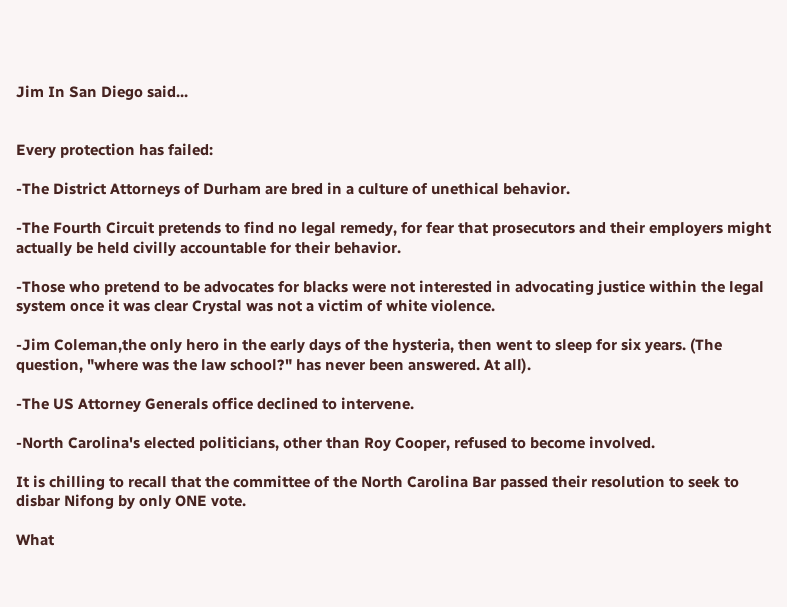Jim In San Diego said...


Every protection has failed:

-The District Attorneys of Durham are bred in a culture of unethical behavior.

-The Fourth Circuit pretends to find no legal remedy, for fear that prosecutors and their employers might actually be held civilly accountable for their behavior.

-Those who pretend to be advocates for blacks were not interested in advocating justice within the legal system once it was clear Crystal was not a victim of white violence.

-Jim Coleman,the only hero in the early days of the hysteria, then went to sleep for six years. (The question, "where was the law school?" has never been answered. At all).

-The US Attorney Generals office declined to intervene.

-North Carolina's elected politicians, other than Roy Cooper, refused to become involved.

It is chilling to recall that the committee of the North Carolina Bar passed their resolution to seek to disbar Nifong by only ONE vote.

What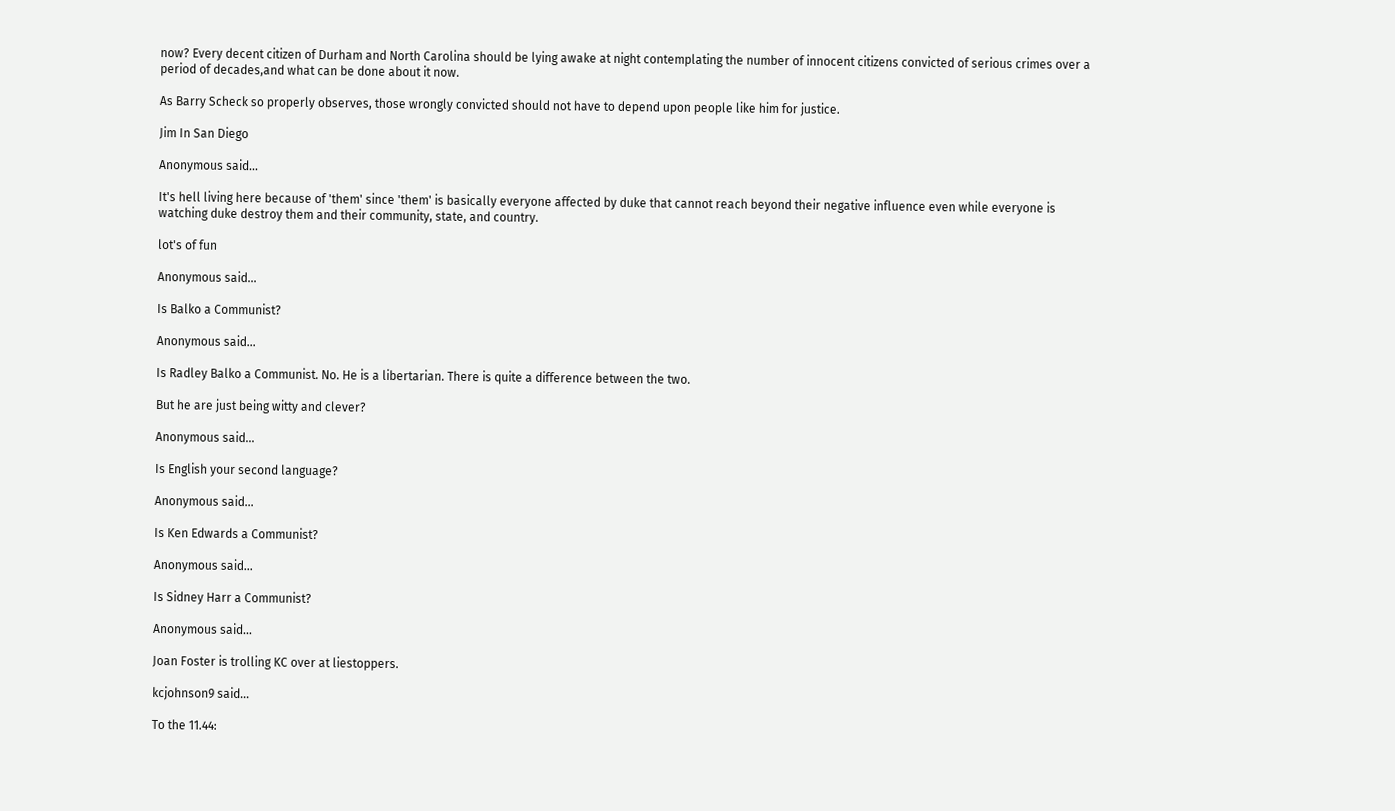now? Every decent citizen of Durham and North Carolina should be lying awake at night contemplating the number of innocent citizens convicted of serious crimes over a period of decades,and what can be done about it now.

As Barry Scheck so properly observes, those wrongly convicted should not have to depend upon people like him for justice.

Jim In San Diego

Anonymous said...

It's hell living here because of 'them' since 'them' is basically everyone affected by duke that cannot reach beyond their negative influence even while everyone is watching duke destroy them and their community, state, and country.

lot's of fun

Anonymous said...

Is Balko a Communist?

Anonymous said...

Is Radley Balko a Communist. No. He is a libertarian. There is quite a difference between the two.

But he are just being witty and clever?

Anonymous said...

Is English your second language?

Anonymous said...

Is Ken Edwards a Communist?

Anonymous said...

Is Sidney Harr a Communist?

Anonymous said...

Joan Foster is trolling KC over at liestoppers.

kcjohnson9 said...

To the 11.44: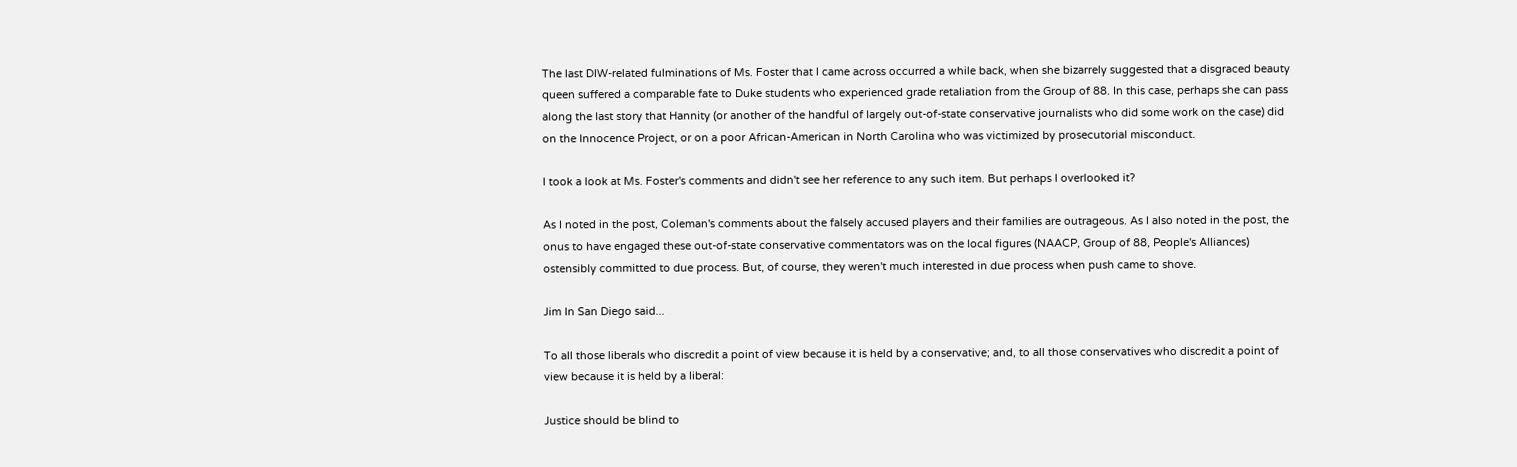The last DIW-related fulminations of Ms. Foster that I came across occurred a while back, when she bizarrely suggested that a disgraced beauty queen suffered a comparable fate to Duke students who experienced grade retaliation from the Group of 88. In this case, perhaps she can pass along the last story that Hannity (or another of the handful of largely out-of-state conservative journalists who did some work on the case) did on the Innocence Project, or on a poor African-American in North Carolina who was victimized by prosecutorial misconduct.

I took a look at Ms. Foster's comments and didn't see her reference to any such item. But perhaps I overlooked it?

As I noted in the post, Coleman's comments about the falsely accused players and their families are outrageous. As I also noted in the post, the onus to have engaged these out-of-state conservative commentators was on the local figures (NAACP, Group of 88, People's Alliances) ostensibly committed to due process. But, of course, they weren't much interested in due process when push came to shove.

Jim In San Diego said...

To all those liberals who discredit a point of view because it is held by a conservative; and, to all those conservatives who discredit a point of view because it is held by a liberal:

Justice should be blind to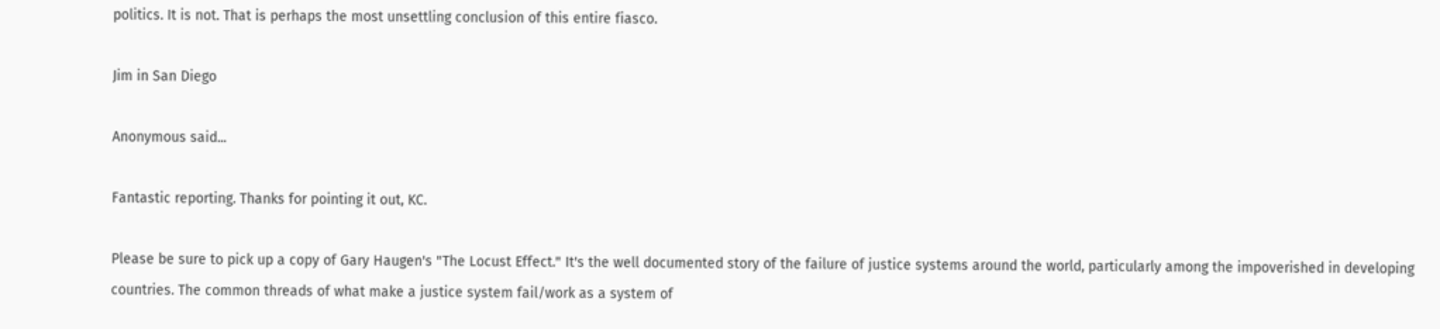politics. It is not. That is perhaps the most unsettling conclusion of this entire fiasco.

Jim in San Diego

Anonymous said...

Fantastic reporting. Thanks for pointing it out, KC.

Please be sure to pick up a copy of Gary Haugen's "The Locust Effect." It's the well documented story of the failure of justice systems around the world, particularly among the impoverished in developing countries. The common threads of what make a justice system fail/work as a system of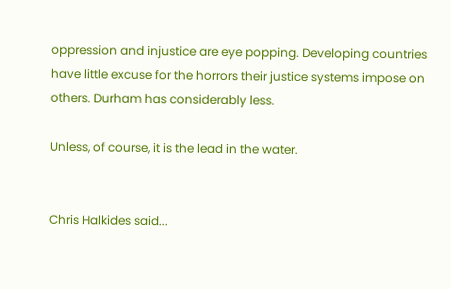oppression and injustice are eye popping. Developing countries have little excuse for the horrors their justice systems impose on others. Durham has considerably less.

Unless, of course, it is the lead in the water.


Chris Halkides said...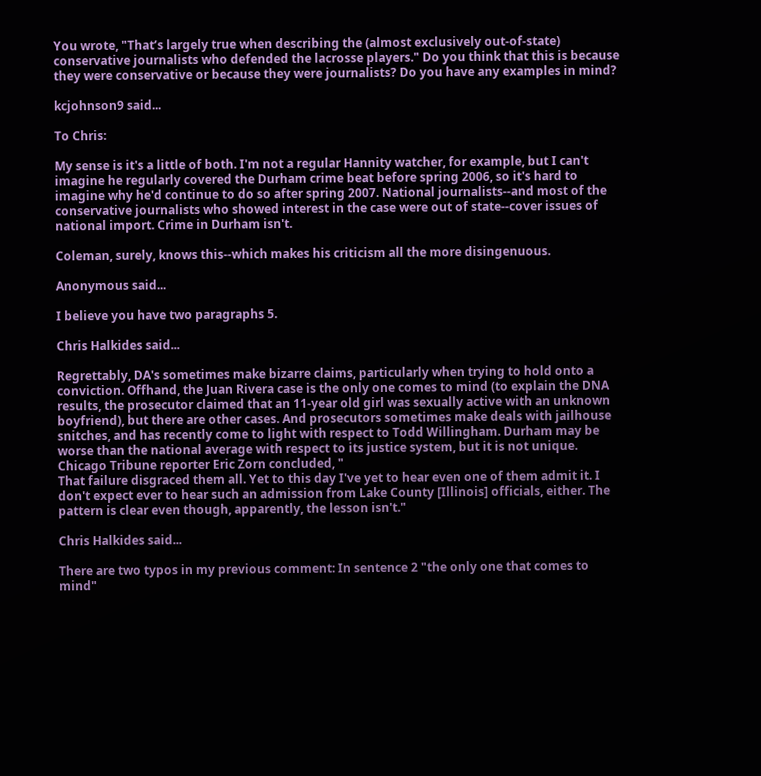You wrote, "That’s largely true when describing the (almost exclusively out-of-state) conservative journalists who defended the lacrosse players." Do you think that this is because they were conservative or because they were journalists? Do you have any examples in mind?

kcjohnson9 said...

To Chris:

My sense is it's a little of both. I'm not a regular Hannity watcher, for example, but I can't imagine he regularly covered the Durham crime beat before spring 2006, so it's hard to imagine why he'd continue to do so after spring 2007. National journalists--and most of the conservative journalists who showed interest in the case were out of state--cover issues of national import. Crime in Durham isn't.

Coleman, surely, knows this--which makes his criticism all the more disingenuous.

Anonymous said...

I believe you have two paragraphs 5.

Chris Halkides said...

Regrettably, DA's sometimes make bizarre claims, particularly when trying to hold onto a conviction. Offhand, the Juan Rivera case is the only one comes to mind (to explain the DNA results, the prosecutor claimed that an 11-year old girl was sexually active with an unknown boyfriend), but there are other cases. And prosecutors sometimes make deals with jailhouse snitches, and has recently come to light with respect to Todd Willingham. Durham may be worse than the national average with respect to its justice system, but it is not unique. Chicago Tribune reporter Eric Zorn concluded, "
That failure disgraced them all. Yet to this day I've yet to hear even one of them admit it. I don't expect ever to hear such an admission from Lake County [Illinois] officials, either. The pattern is clear even though, apparently, the lesson isn't."

Chris Halkides said...

There are two typos in my previous comment: In sentence 2 "the only one that comes to mind"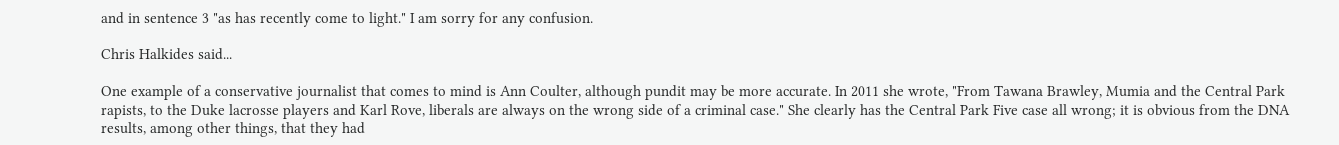and in sentence 3 "as has recently come to light." I am sorry for any confusion.

Chris Halkides said...

One example of a conservative journalist that comes to mind is Ann Coulter, although pundit may be more accurate. In 2011 she wrote, "From Tawana Brawley, Mumia and the Central Park rapists, to the Duke lacrosse players and Karl Rove, liberals are always on the wrong side of a criminal case." She clearly has the Central Park Five case all wrong; it is obvious from the DNA results, among other things, that they had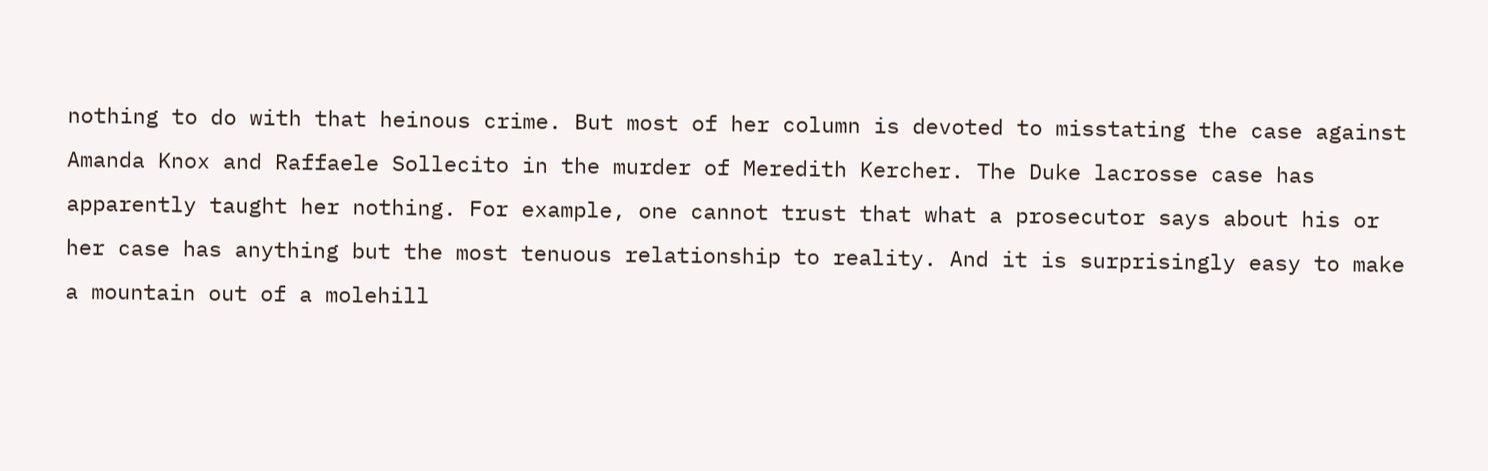nothing to do with that heinous crime. But most of her column is devoted to misstating the case against Amanda Knox and Raffaele Sollecito in the murder of Meredith Kercher. The Duke lacrosse case has apparently taught her nothing. For example, one cannot trust that what a prosecutor says about his or her case has anything but the most tenuous relationship to reality. And it is surprisingly easy to make a mountain out of a molehill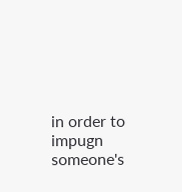in order to impugn someone's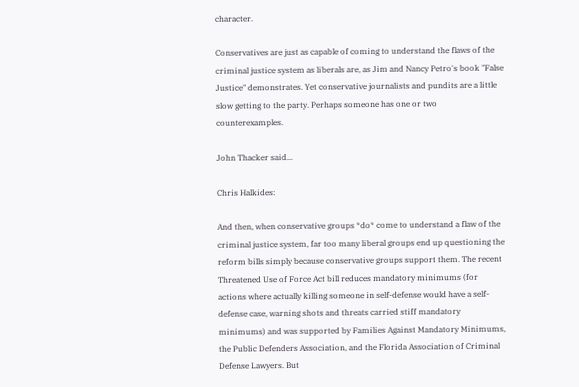character.

Conservatives are just as capable of coming to understand the flaws of the criminal justice system as liberals are, as Jim and Nancy Petro's book "False Justice" demonstrates. Yet conservative journalists and pundits are a little slow getting to the party. Perhaps someone has one or two counterexamples.

John Thacker said...

Chris Halkides:

And then, when conservative groups *do* come to understand a flaw of the criminal justice system, far too many liberal groups end up questioning the reform bills simply because conservative groups support them. The recent Threatened Use of Force Act bill reduces mandatory minimums (for actions where actually killing someone in self-defense would have a self-defense case, warning shots and threats carried stiff mandatory minimums) and was supported by Families Against Mandatory Minimums, the Public Defenders Association, and the Florida Association of Criminal Defense Lawyers. But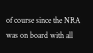of course since the NRA was on board with all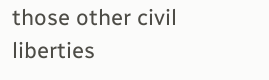those other civil liberties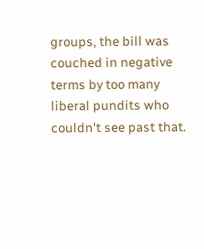groups, the bill was couched in negative terms by too many liberal pundits who couldn't see past that.